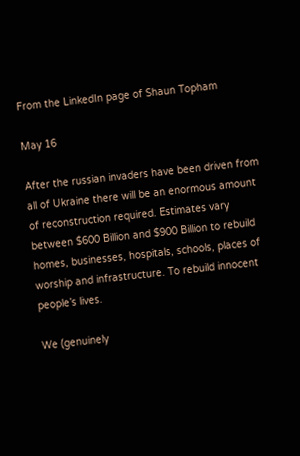From the LinkedIn page of Shaun Topham

May 16

After the russian invaders have been driven from all of Ukraine there will be an enormous amount of reconstruction required. Estimates vary between $600 Billion and $900 Billion to rebuild homes, businesses, hospitals, schools, places of worship and infrastructure. To rebuild innocent people’s lives.

We (genuinely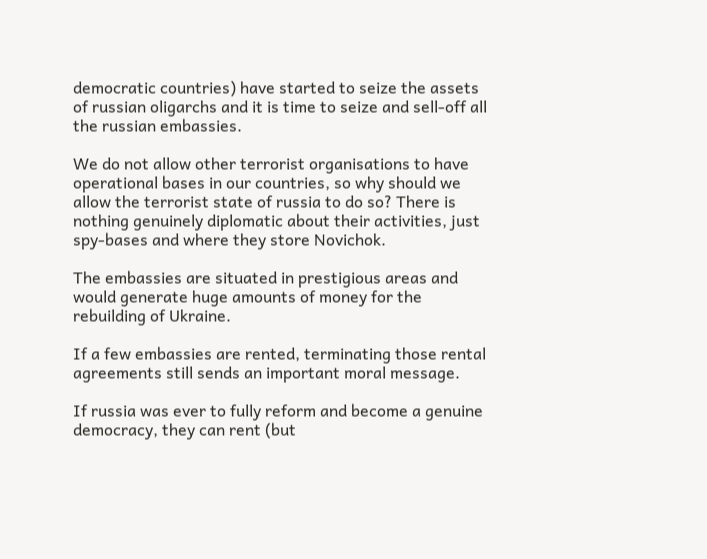democratic countries) have started to seize the assets of russian oligarchs and it is time to seize and sell-off all the russian embassies.

We do not allow other terrorist organisations to have operational bases in our countries, so why should we allow the terrorist state of russia to do so? There is nothing genuinely diplomatic about their activities, just spy-bases and where they store Novichok.

The embassies are situated in prestigious areas and would generate huge amounts of money for the rebuilding of Ukraine.

If a few embassies are rented, terminating those rental agreements still sends an important moral message.

If russia was ever to fully reform and become a genuine democracy, they can rent (but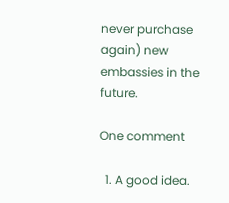never purchase again) new embassies in the future.

One comment

  1. A good idea.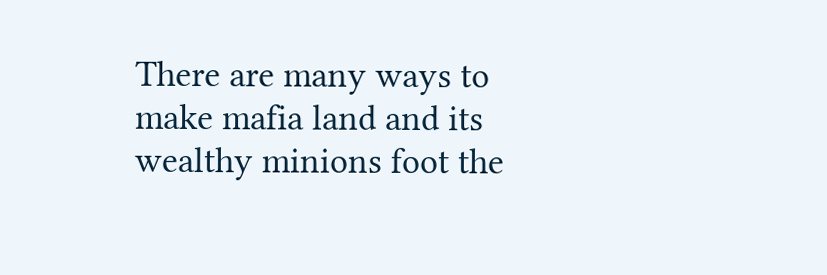There are many ways to make mafia land and its wealthy minions foot the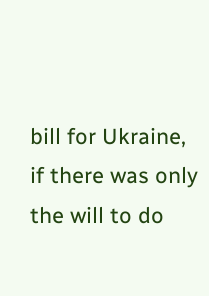bill for Ukraine, if there was only the will to do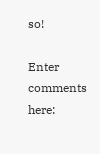so!

Enter comments here: